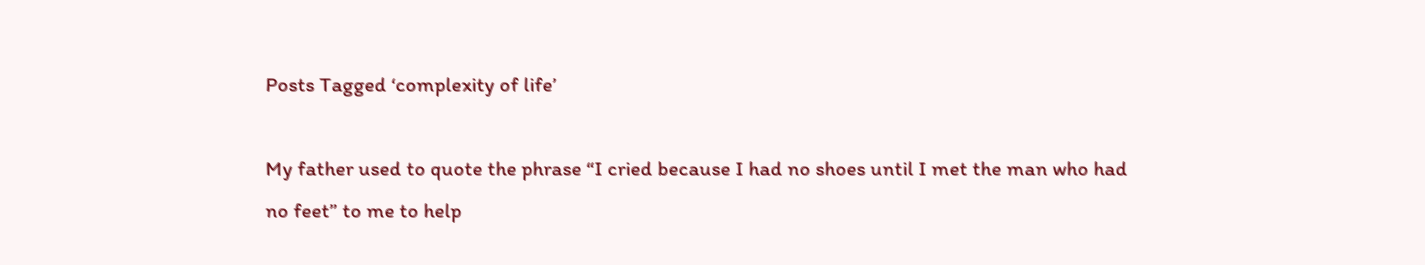Posts Tagged ‘complexity of life’

My father used to quote the phrase “I cried because I had no shoes until I met the man who had no feet” to me to help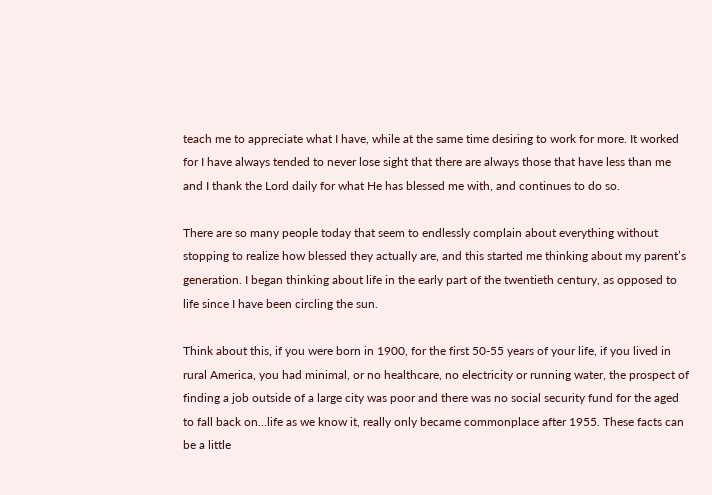teach me to appreciate what I have, while at the same time desiring to work for more. It worked for I have always tended to never lose sight that there are always those that have less than me and I thank the Lord daily for what He has blessed me with, and continues to do so.

There are so many people today that seem to endlessly complain about everything without stopping to realize how blessed they actually are, and this started me thinking about my parent’s generation. I began thinking about life in the early part of the twentieth century, as opposed to life since I have been circling the sun.

Think about this, if you were born in 1900, for the first 50-55 years of your life, if you lived in rural America, you had minimal, or no healthcare, no electricity or running water, the prospect of finding a job outside of a large city was poor and there was no social security fund for the aged to fall back on…life as we know it, really only became commonplace after 1955. These facts can be a little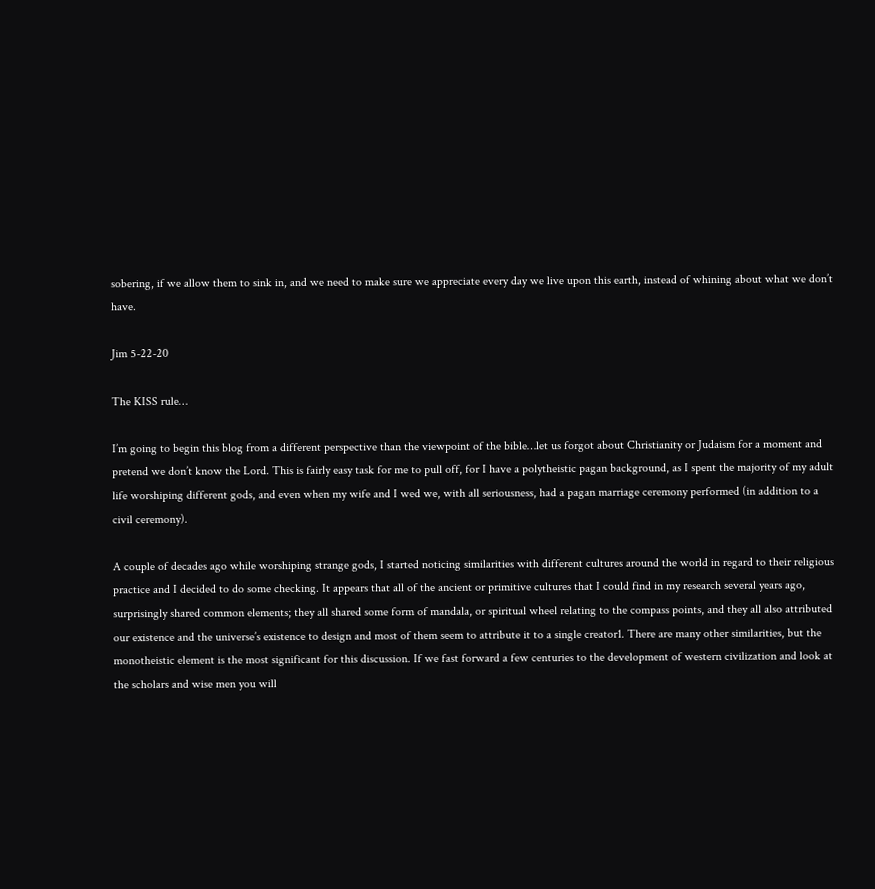sobering, if we allow them to sink in, and we need to make sure we appreciate every day we live upon this earth, instead of whining about what we don’t have.

Jim 5-22-20

The KISS rule…

I’m going to begin this blog from a different perspective than the viewpoint of the bible…let us forgot about Christianity or Judaism for a moment and pretend we don’t know the Lord. This is fairly easy task for me to pull off, for I have a polytheistic pagan background, as I spent the majority of my adult life worshiping different gods, and even when my wife and I wed we, with all seriousness, had a pagan marriage ceremony performed (in addition to a civil ceremony).

A couple of decades ago while worshiping strange gods, I started noticing similarities with different cultures around the world in regard to their religious practice and I decided to do some checking. It appears that all of the ancient or primitive cultures that I could find in my research several years ago, surprisingly shared common elements; they all shared some form of mandala, or spiritual wheel relating to the compass points, and they all also attributed our existence and the universe’s existence to design and most of them seem to attribute it to a single creator1. There are many other similarities, but the monotheistic element is the most significant for this discussion. If we fast forward a few centuries to the development of western civilization and look at the scholars and wise men you will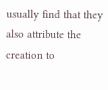usually find that they also attribute the creation to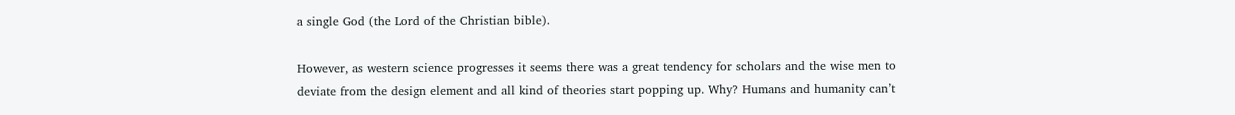a single God (the Lord of the Christian bible).

However, as western science progresses it seems there was a great tendency for scholars and the wise men to deviate from the design element and all kind of theories start popping up. Why? Humans and humanity can’t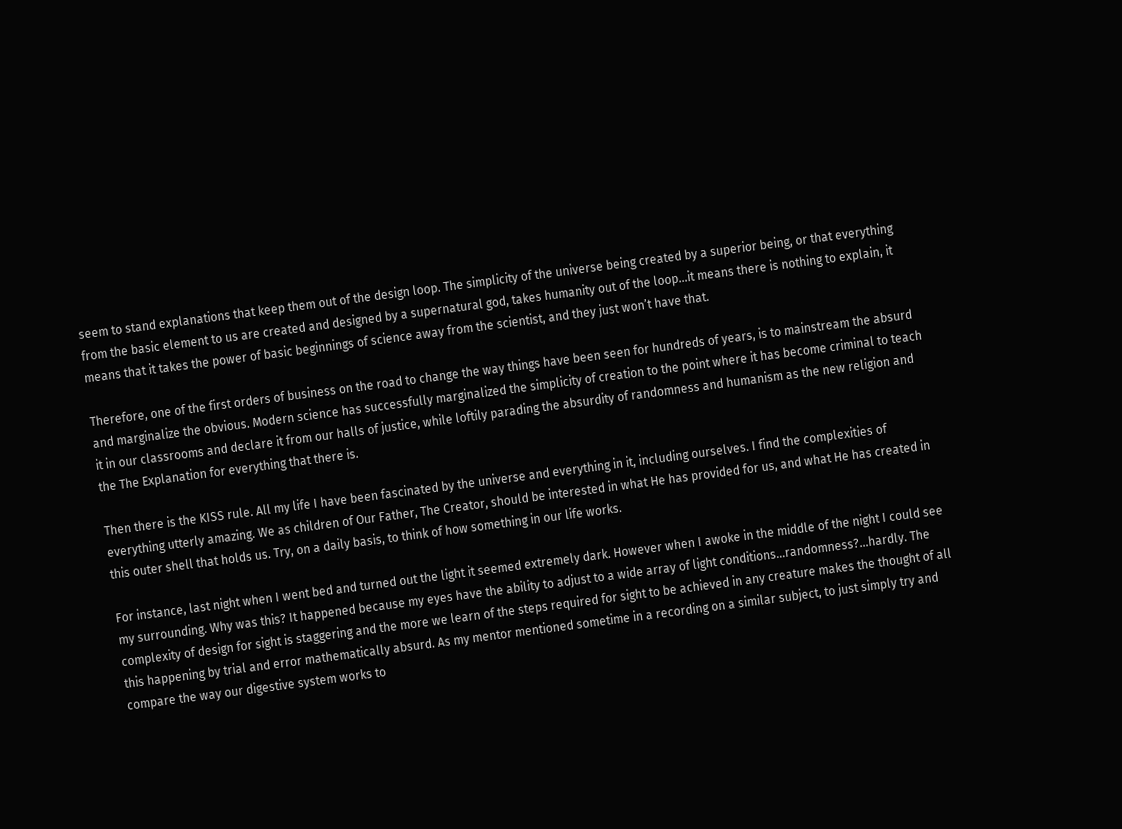seem to stand explanations that keep them out of the design loop. The simplicity of the universe being created by a superior being, or that everything from the basic element to us are created and designed by a supernatural god, takes humanity out of the loop…it means there is nothing to explain, it means that it takes the power of basic beginnings of science away from the scientist, and they just won’t have that.

Therefore, one of the first orders of business on the road to change the way things have been seen for hundreds of years, is to mainstream the absurd and marginalize the obvious. Modern science has successfully marginalized the simplicity of creation to the point where it has become criminal to teach it in our classrooms and declare it from our halls of justice, while loftily parading the absurdity of randomness and humanism as the new religion and the The Explanation for everything that there is.

Then there is the KISS rule. All my life I have been fascinated by the universe and everything in it, including ourselves. I find the complexities of everything utterly amazing. We as children of Our Father, The Creator, should be interested in what He has provided for us, and what He has created in this outer shell that holds us. Try, on a daily basis, to think of how something in our life works.

For instance, last night when I went bed and turned out the light it seemed extremely dark. However when I awoke in the middle of the night I could see my surrounding. Why was this? It happened because my eyes have the ability to adjust to a wide array of light conditions…randomness?…hardly. The complexity of design for sight is staggering and the more we learn of the steps required for sight to be achieved in any creature makes the thought of all this happening by trial and error mathematically absurd. As my mentor mentioned sometime in a recording on a similar subject, to just simply try and compare the way our digestive system works to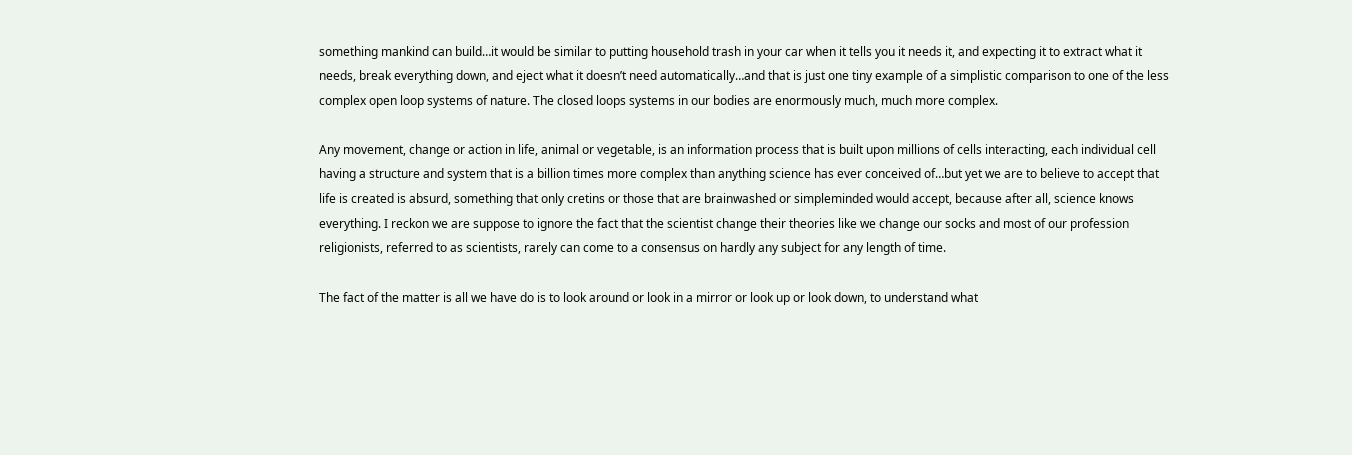something mankind can build…it would be similar to putting household trash in your car when it tells you it needs it, and expecting it to extract what it needs, break everything down, and eject what it doesn’t need automatically…and that is just one tiny example of a simplistic comparison to one of the less complex open loop systems of nature. The closed loops systems in our bodies are enormously much, much more complex.

Any movement, change or action in life, animal or vegetable, is an information process that is built upon millions of cells interacting, each individual cell having a structure and system that is a billion times more complex than anything science has ever conceived of…but yet we are to believe to accept that life is created is absurd, something that only cretins or those that are brainwashed or simpleminded would accept, because after all, science knows everything. I reckon we are suppose to ignore the fact that the scientist change their theories like we change our socks and most of our profession religionists, referred to as scientists, rarely can come to a consensus on hardly any subject for any length of time.

The fact of the matter is all we have do is to look around or look in a mirror or look up or look down, to understand what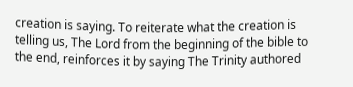creation is saying. To reiterate what the creation is telling us, The Lord from the beginning of the bible to the end, reinforces it by saying The Trinity authored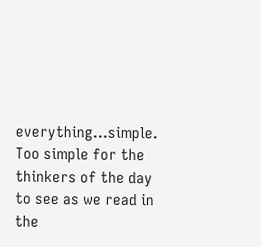everything…simple. Too simple for the thinkers of the day to see as we read in the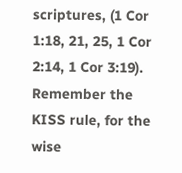scriptures, (1 Cor 1:18, 21, 25, 1 Cor 2:14, 1 Cor 3:19). Remember the KISS rule, for the wise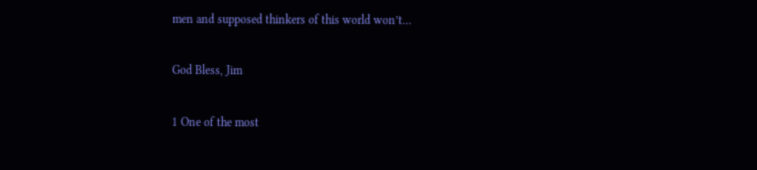men and supposed thinkers of this world won’t…

God Bless, Jim

1 One of the most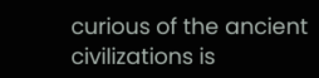curious of the ancient civilizations is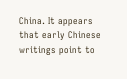China. It appears that early Chinese writings point to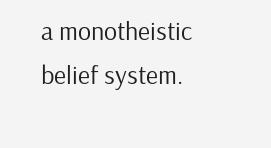a monotheistic belief system.